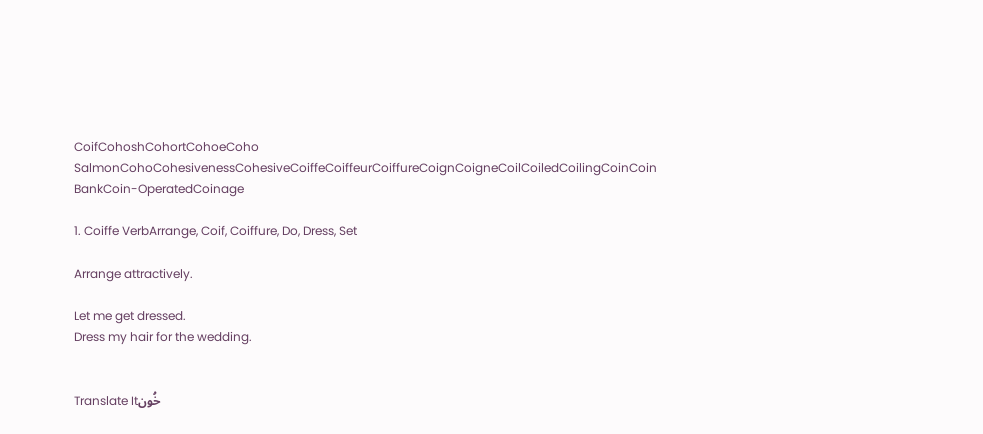CoifCohoshCohortCohoeCoho SalmonCohoCohesivenessCohesiveCoiffeCoiffeurCoiffureCoignCoigneCoilCoiledCoilingCoinCoin BankCoin-OperatedCoinage

1. Coiffe VerbArrange, Coif, Coiffure, Do, Dress, Set

Arrange attractively.

Let me get dressed.
Dress my hair for the wedding.


Translate Itخُون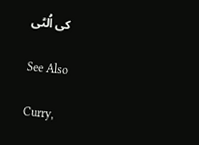کی اُلٹی

See Also

Curry,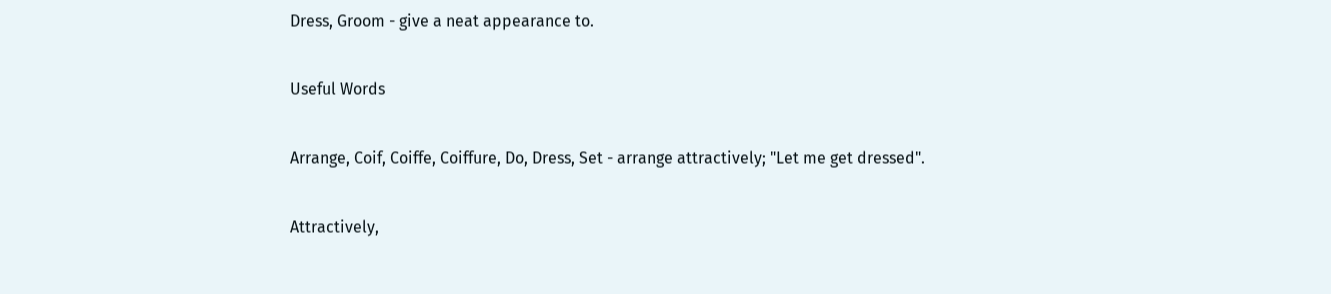Dress, Groom - give a neat appearance to.

Useful Words

Arrange, Coif, Coiffe, Coiffure, Do, Dress, Set - arrange attractively; "Let me get dressed".

Attractively,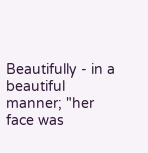Beautifully - in a beautiful manner; "her face was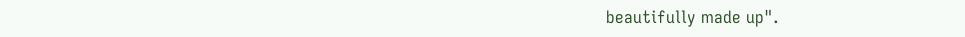beautifully made up".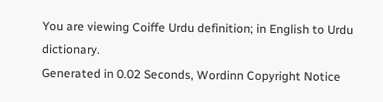You are viewing Coiffe Urdu definition; in English to Urdu dictionary.
Generated in 0.02 Seconds, Wordinn Copyright Notice